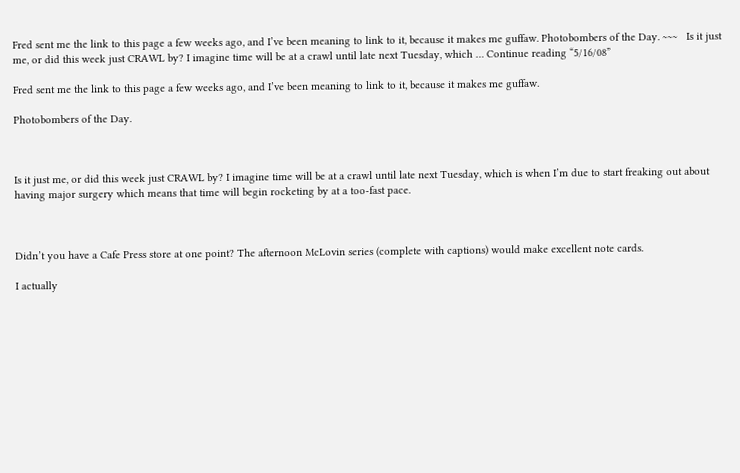Fred sent me the link to this page a few weeks ago, and I’ve been meaning to link to it, because it makes me guffaw. Photobombers of the Day. ~~~   Is it just me, or did this week just CRAWL by? I imagine time will be at a crawl until late next Tuesday, which … Continue reading “5/16/08”

Fred sent me the link to this page a few weeks ago, and I’ve been meaning to link to it, because it makes me guffaw.

Photobombers of the Day.



Is it just me, or did this week just CRAWL by? I imagine time will be at a crawl until late next Tuesday, which is when I’m due to start freaking out about having major surgery which means that time will begin rocketing by at a too-fast pace.



Didn’t you have a Cafe Press store at one point? The afternoon McLovin series (complete with captions) would make excellent note cards.

I actually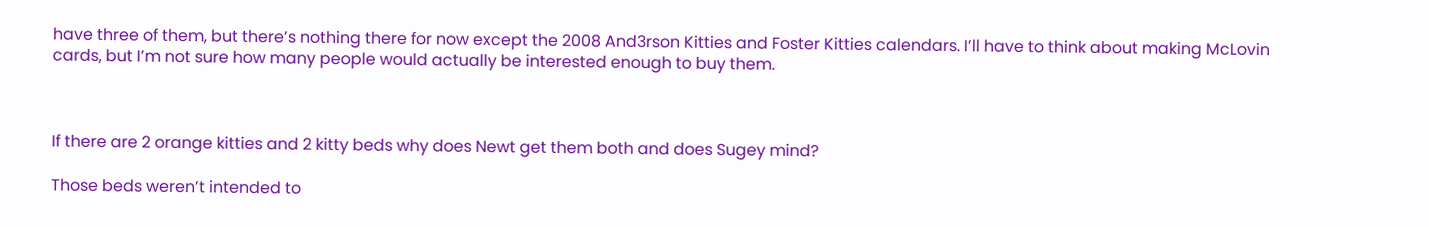have three of them, but there’s nothing there for now except the 2008 And3rson Kitties and Foster Kitties calendars. I’ll have to think about making McLovin cards, but I’m not sure how many people would actually be interested enough to buy them.



If there are 2 orange kitties and 2 kitty beds why does Newt get them both and does Sugey mind?

Those beds weren’t intended to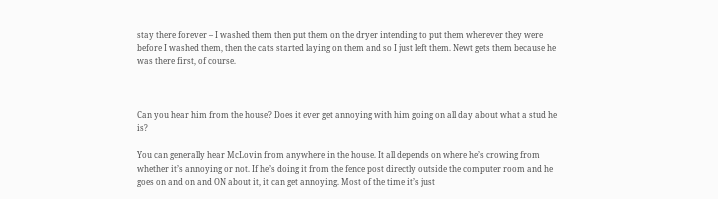stay there forever – I washed them then put them on the dryer intending to put them wherever they were before I washed them, then the cats started laying on them and so I just left them. Newt gets them because he was there first, of course.



Can you hear him from the house? Does it ever get annoying with him going on all day about what a stud he is?

You can generally hear McLovin from anywhere in the house. It all depends on where he’s crowing from whether it’s annoying or not. If he’s doing it from the fence post directly outside the computer room and he goes on and on and ON about it, it can get annoying. Most of the time it’s just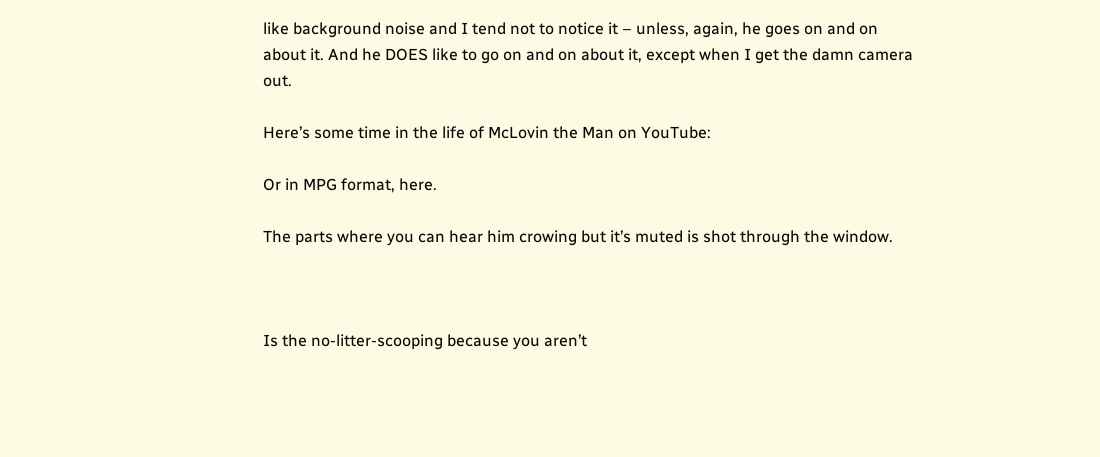like background noise and I tend not to notice it – unless, again, he goes on and on about it. And he DOES like to go on and on about it, except when I get the damn camera out.

Here’s some time in the life of McLovin the Man on YouTube:

Or in MPG format, here.

The parts where you can hear him crowing but it’s muted is shot through the window.



Is the no-litter-scooping because you aren’t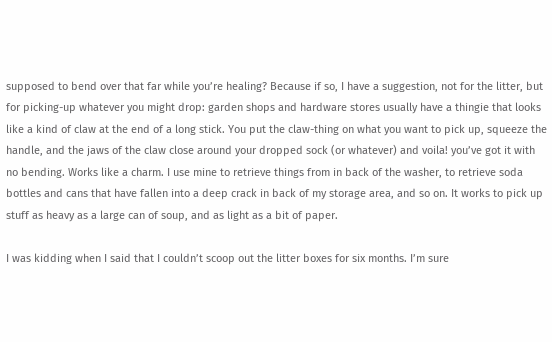supposed to bend over that far while you’re healing? Because if so, I have a suggestion, not for the litter, but for picking-up whatever you might drop: garden shops and hardware stores usually have a thingie that looks like a kind of claw at the end of a long stick. You put the claw-thing on what you want to pick up, squeeze the handle, and the jaws of the claw close around your dropped sock (or whatever) and voila! you’ve got it with no bending. Works like a charm. I use mine to retrieve things from in back of the washer, to retrieve soda bottles and cans that have fallen into a deep crack in back of my storage area, and so on. It works to pick up stuff as heavy as a large can of soup, and as light as a bit of paper.

I was kidding when I said that I couldn’t scoop out the litter boxes for six months. I’m sure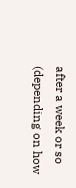after a week or so (depending on how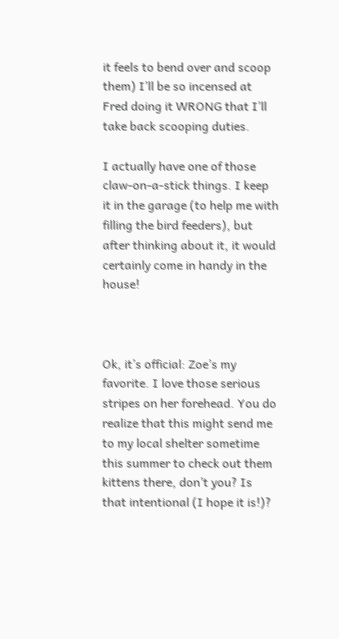it feels to bend over and scoop them) I’ll be so incensed at Fred doing it WRONG that I’ll take back scooping duties.

I actually have one of those claw-on-a-stick things. I keep it in the garage (to help me with filling the bird feeders), but after thinking about it, it would certainly come in handy in the house!



Ok, it’s official: Zoe’s my favorite. I love those serious stripes on her forehead. You do realize that this might send me to my local shelter sometime this summer to check out them kittens there, don’t you? Is that intentional (I hope it is!)?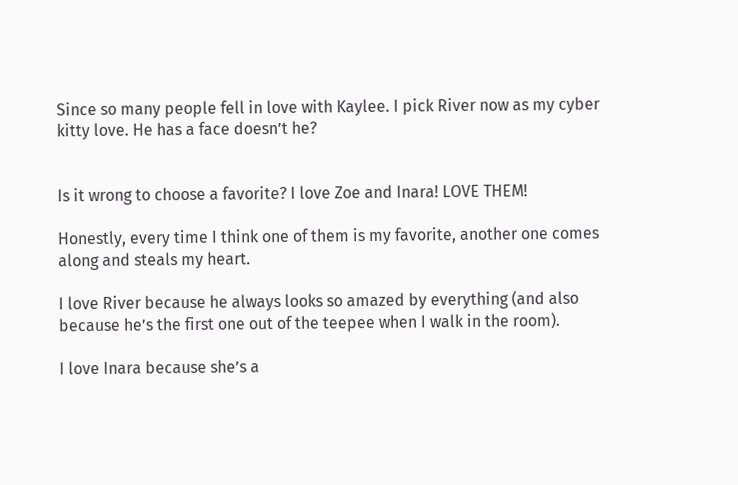Since so many people fell in love with Kaylee. I pick River now as my cyber kitty love. He has a face doesn’t he?


Is it wrong to choose a favorite? I love Zoe and Inara! LOVE THEM!

Honestly, every time I think one of them is my favorite, another one comes along and steals my heart.

I love River because he always looks so amazed by everything (and also because he’s the first one out of the teepee when I walk in the room).

I love Inara because she’s a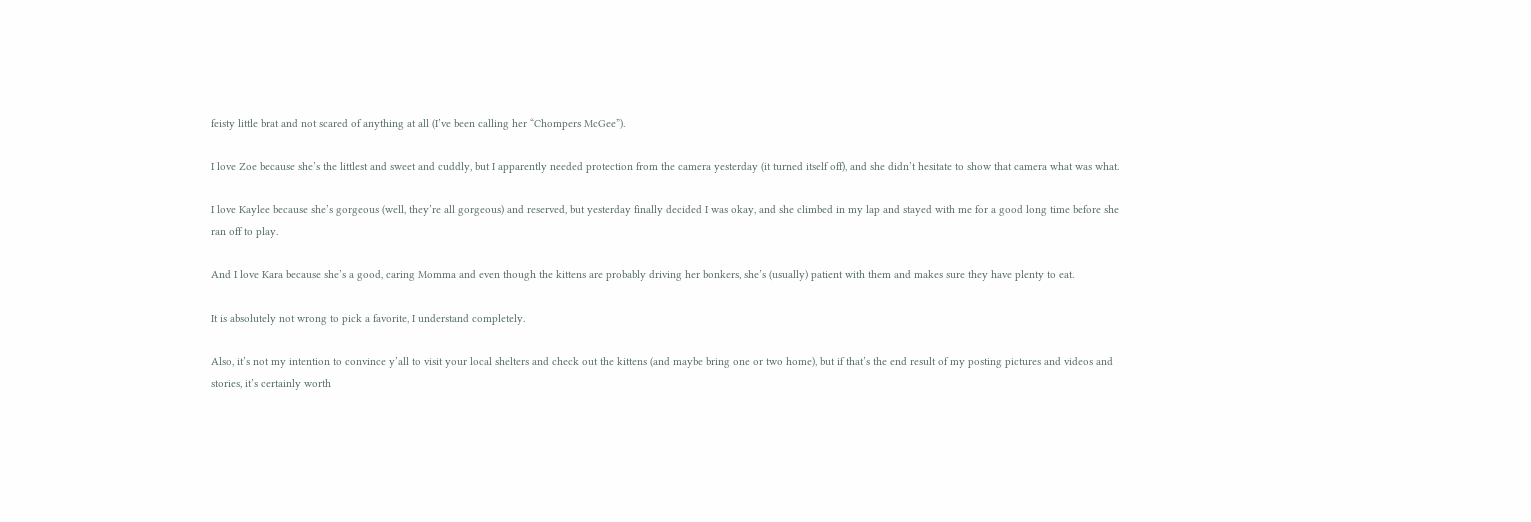feisty little brat and not scared of anything at all (I’ve been calling her “Chompers McGee”).

I love Zoe because she’s the littlest and sweet and cuddly, but I apparently needed protection from the camera yesterday (it turned itself off), and she didn’t hesitate to show that camera what was what.

I love Kaylee because she’s gorgeous (well, they’re all gorgeous) and reserved, but yesterday finally decided I was okay, and she climbed in my lap and stayed with me for a good long time before she ran off to play.

And I love Kara because she’s a good, caring Momma and even though the kittens are probably driving her bonkers, she’s (usually) patient with them and makes sure they have plenty to eat.

It is absolutely not wrong to pick a favorite, I understand completely.

Also, it’s not my intention to convince y’all to visit your local shelters and check out the kittens (and maybe bring one or two home), but if that’s the end result of my posting pictures and videos and stories, it’s certainly worth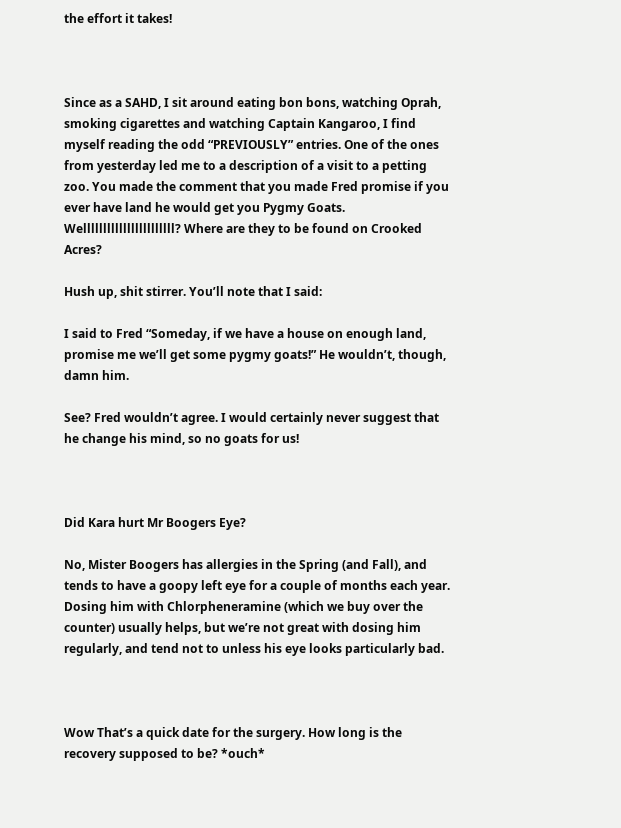the effort it takes!



Since as a SAHD, I sit around eating bon bons, watching Oprah, smoking cigarettes and watching Captain Kangaroo, I find myself reading the odd “PREVIOUSLY” entries. One of the ones from yesterday led me to a description of a visit to a petting zoo. You made the comment that you made Fred promise if you ever have land he would get you Pygmy Goats. Welllllllllllllllllllllll? Where are they to be found on Crooked Acres?

Hush up, shit stirrer. You’ll note that I said:

I said to Fred “Someday, if we have a house on enough land, promise me we’ll get some pygmy goats!” He wouldn’t, though, damn him.

See? Fred wouldn’t agree. I would certainly never suggest that he change his mind, so no goats for us!



Did Kara hurt Mr Boogers Eye?

No, Mister Boogers has allergies in the Spring (and Fall), and tends to have a goopy left eye for a couple of months each year. Dosing him with Chlorpheneramine (which we buy over the counter) usually helps, but we’re not great with dosing him regularly, and tend not to unless his eye looks particularly bad.



Wow That’s a quick date for the surgery. How long is the recovery supposed to be? *ouch*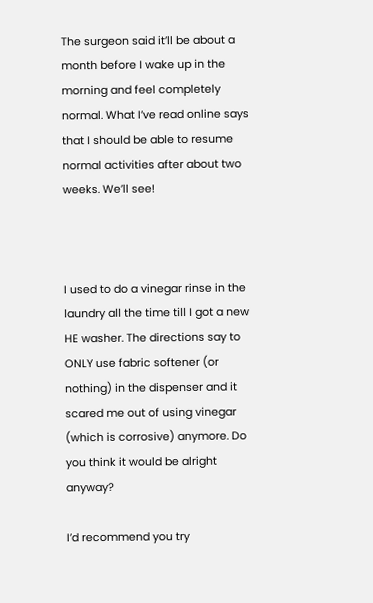The surgeon said it’ll be about a month before I wake up in the morning and feel completely normal. What I’ve read online says that I should be able to resume normal activities after about two weeks. We’ll see!



I used to do a vinegar rinse in the laundry all the time till I got a new HE washer. The directions say to ONLY use fabric softener (or nothing) in the dispenser and it scared me out of using vinegar (which is corrosive) anymore. Do you think it would be alright anyway?

I’d recommend you try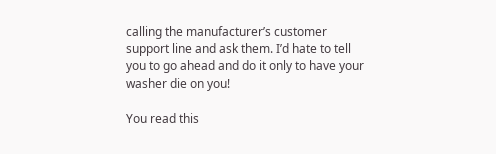calling the manufacturer’s customer support line and ask them. I’d hate to tell you to go ahead and do it only to have your washer die on you!

You read this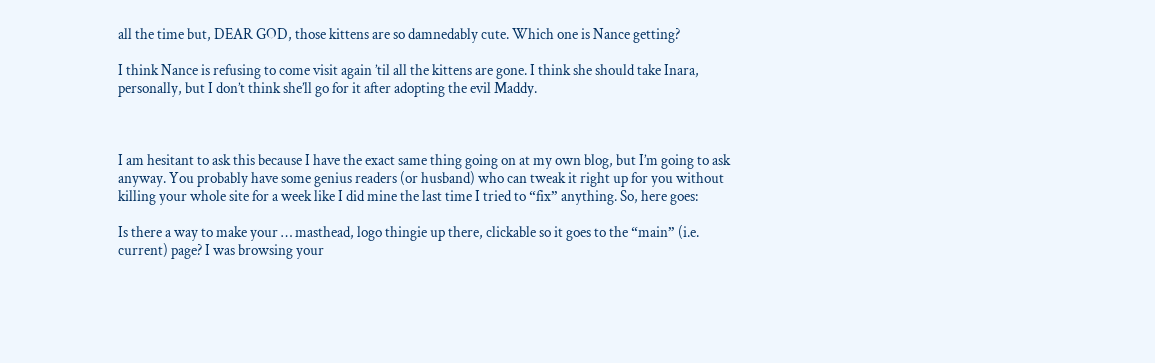all the time but, DEAR GOD, those kittens are so damnedably cute. Which one is Nance getting?

I think Nance is refusing to come visit again ’til all the kittens are gone. I think she should take Inara, personally, but I don’t think she’ll go for it after adopting the evil Maddy.



I am hesitant to ask this because I have the exact same thing going on at my own blog, but I’m going to ask anyway. You probably have some genius readers (or husband) who can tweak it right up for you without killing your whole site for a week like I did mine the last time I tried to “fix” anything. So, here goes:

Is there a way to make your … masthead, logo thingie up there, clickable so it goes to the “main” (i.e. current) page? I was browsing your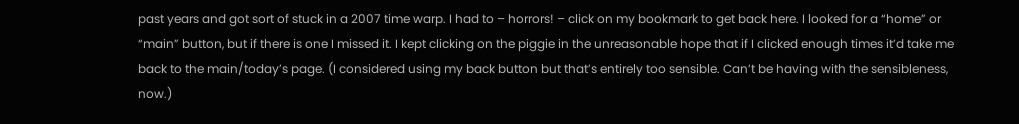past years and got sort of stuck in a 2007 time warp. I had to – horrors! – click on my bookmark to get back here. I looked for a “home” or “main” button, but if there is one I missed it. I kept clicking on the piggie in the unreasonable hope that if I clicked enough times it’d take me back to the main/today’s page. (I considered using my back button but that’s entirely too sensible. Can’t be having with the sensibleness, now.)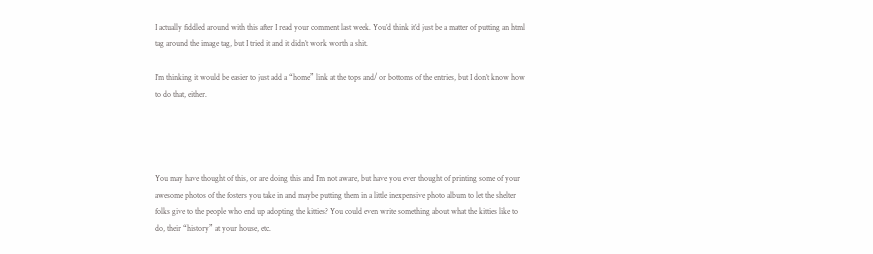I actually fiddled around with this after I read your comment last week. You’d think it’d just be a matter of putting an html tag around the image tag, but I tried it and it didn’t work worth a shit.

I’m thinking it would be easier to just add a “home” link at the tops and/ or bottoms of the entries, but I don’t know how to do that, either.




You may have thought of this, or are doing this and I’m not aware, but have you ever thought of printing some of your awesome photos of the fosters you take in and maybe putting them in a little inexpensive photo album to let the shelter folks give to the people who end up adopting the kitties? You could even write something about what the kitties like to do, their “history” at your house, etc.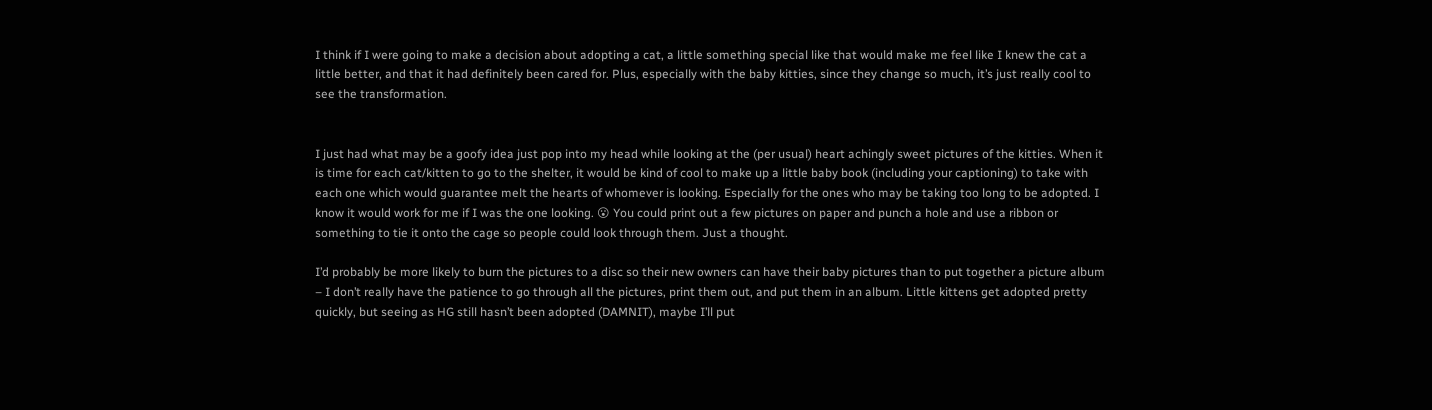I think if I were going to make a decision about adopting a cat, a little something special like that would make me feel like I knew the cat a little better, and that it had definitely been cared for. Plus, especially with the baby kitties, since they change so much, it’s just really cool to see the transformation.


I just had what may be a goofy idea just pop into my head while looking at the (per usual) heart achingly sweet pictures of the kitties. When it is time for each cat/kitten to go to the shelter, it would be kind of cool to make up a little baby book (including your captioning) to take with each one which would guarantee melt the hearts of whomever is looking. Especially for the ones who may be taking too long to be adopted. I know it would work for me if I was the one looking. 😮 You could print out a few pictures on paper and punch a hole and use a ribbon or something to tie it onto the cage so people could look through them. Just a thought.

I’d probably be more likely to burn the pictures to a disc so their new owners can have their baby pictures than to put together a picture album – I don’t really have the patience to go through all the pictures, print them out, and put them in an album. Little kittens get adopted pretty quickly, but seeing as HG still hasn’t been adopted (DAMNIT), maybe I’ll put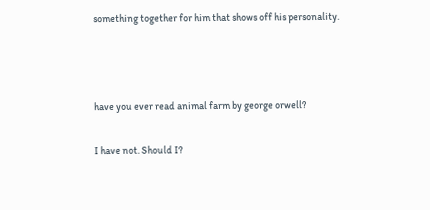something together for him that shows off his personality.



have you ever read animal farm by george orwell?

I have not. Should I?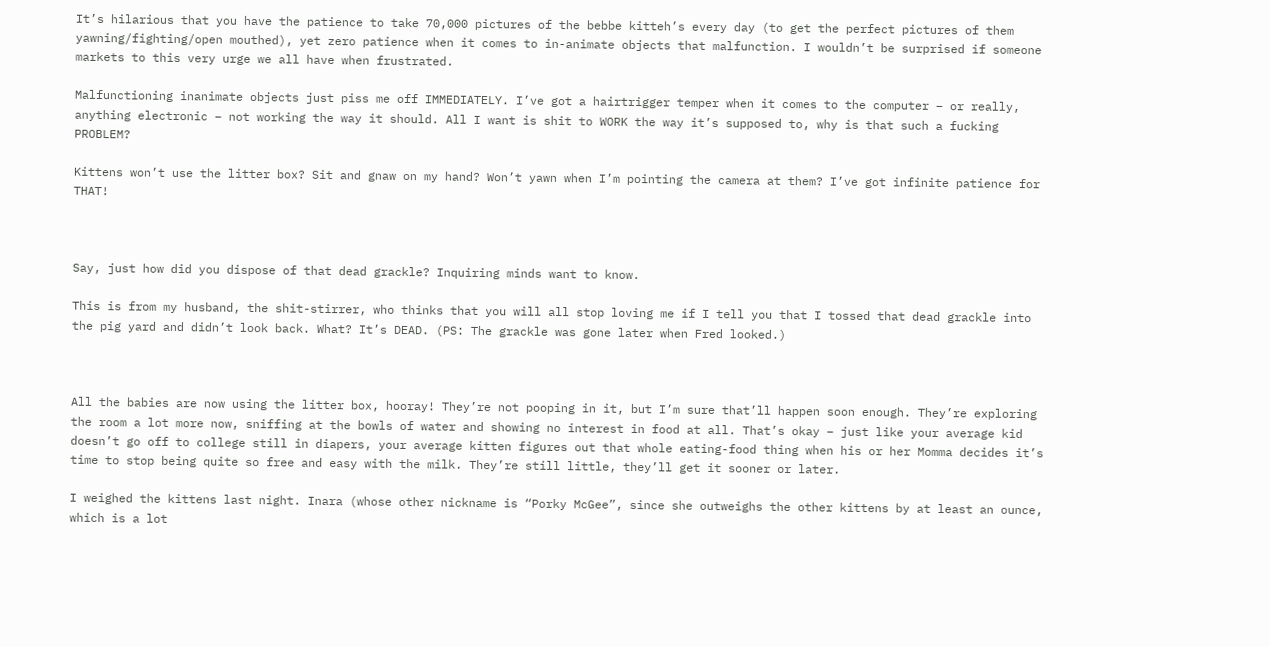It’s hilarious that you have the patience to take 70,000 pictures of the bebbe kitteh’s every day (to get the perfect pictures of them yawning/fighting/open mouthed), yet zero patience when it comes to in-animate objects that malfunction. I wouldn’t be surprised if someone markets to this very urge we all have when frustrated.

Malfunctioning inanimate objects just piss me off IMMEDIATELY. I’ve got a hairtrigger temper when it comes to the computer – or really, anything electronic – not working the way it should. All I want is shit to WORK the way it’s supposed to, why is that such a fucking PROBLEM?

Kittens won’t use the litter box? Sit and gnaw on my hand? Won’t yawn when I’m pointing the camera at them? I’ve got infinite patience for THAT!



Say, just how did you dispose of that dead grackle? Inquiring minds want to know.

This is from my husband, the shit-stirrer, who thinks that you will all stop loving me if I tell you that I tossed that dead grackle into the pig yard and didn’t look back. What? It’s DEAD. (PS: The grackle was gone later when Fred looked.)



All the babies are now using the litter box, hooray! They’re not pooping in it, but I’m sure that’ll happen soon enough. They’re exploring the room a lot more now, sniffing at the bowls of water and showing no interest in food at all. That’s okay – just like your average kid doesn’t go off to college still in diapers, your average kitten figures out that whole eating-food thing when his or her Momma decides it’s time to stop being quite so free and easy with the milk. They’re still little, they’ll get it sooner or later.

I weighed the kittens last night. Inara (whose other nickname is “Porky McGee”, since she outweighs the other kittens by at least an ounce, which is a lot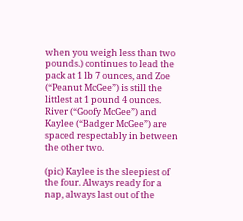when you weigh less than two pounds.) continues to lead the pack at 1 lb 7 ounces, and Zoe (“Peanut McGee”) is still the littlest at 1 pound 4 ounces. River (“Goofy McGee”) and Kaylee (“Badger McGee”) are spaced respectably in between the other two.

(pic) Kaylee is the sleepiest of the four. Always ready for a nap, always last out of the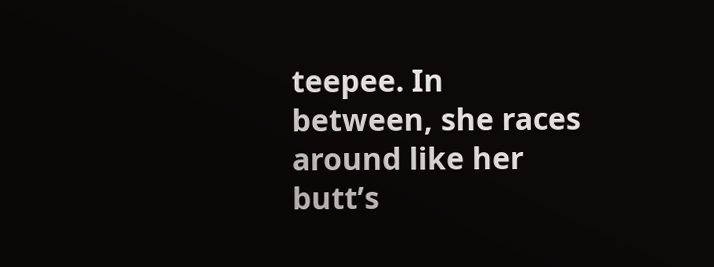teepee. In between, she races around like her butt’s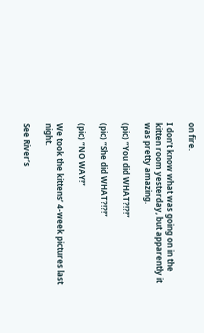on fire.

I don’t know what was going on in the kitten room yesterday, but apparently it was pretty amazing.

(pic) “You did WHAT?!?!”

(pic) “She did WHAT?!?!”

(pic) “NO WAY!”

We took the kittens’ 4-week pictures last night.

See River’s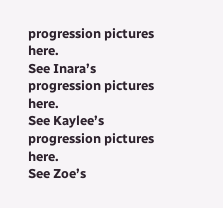progression pictures here.
See Inara’s progression pictures here.
See Kaylee’s progression pictures here.
See Zoe’s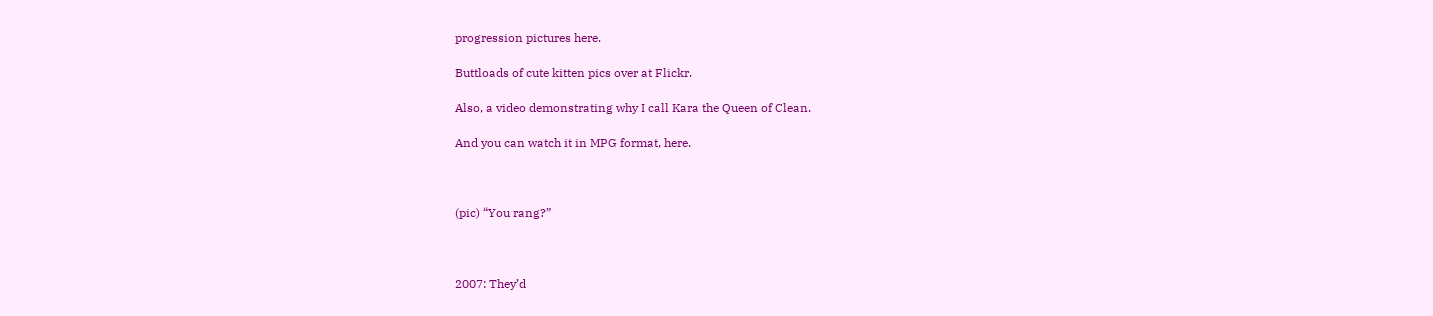progression pictures here.

Buttloads of cute kitten pics over at Flickr.

Also, a video demonstrating why I call Kara the Queen of Clean.

And you can watch it in MPG format, here.



(pic) “You rang?”



2007: They’d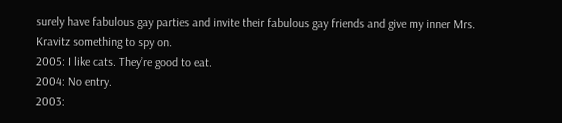surely have fabulous gay parties and invite their fabulous gay friends and give my inner Mrs. Kravitz something to spy on.
2005: I like cats. They’re good to eat.
2004: No entry.
2003: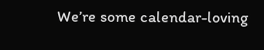We’re some calendar-loving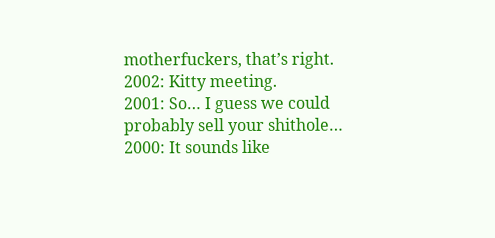motherfuckers, that’s right.
2002: Kitty meeting.
2001: So… I guess we could probably sell your shithole…
2000: It sounds like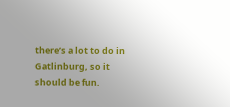there’s a lot to do in Gatlinburg, so it should be fun.